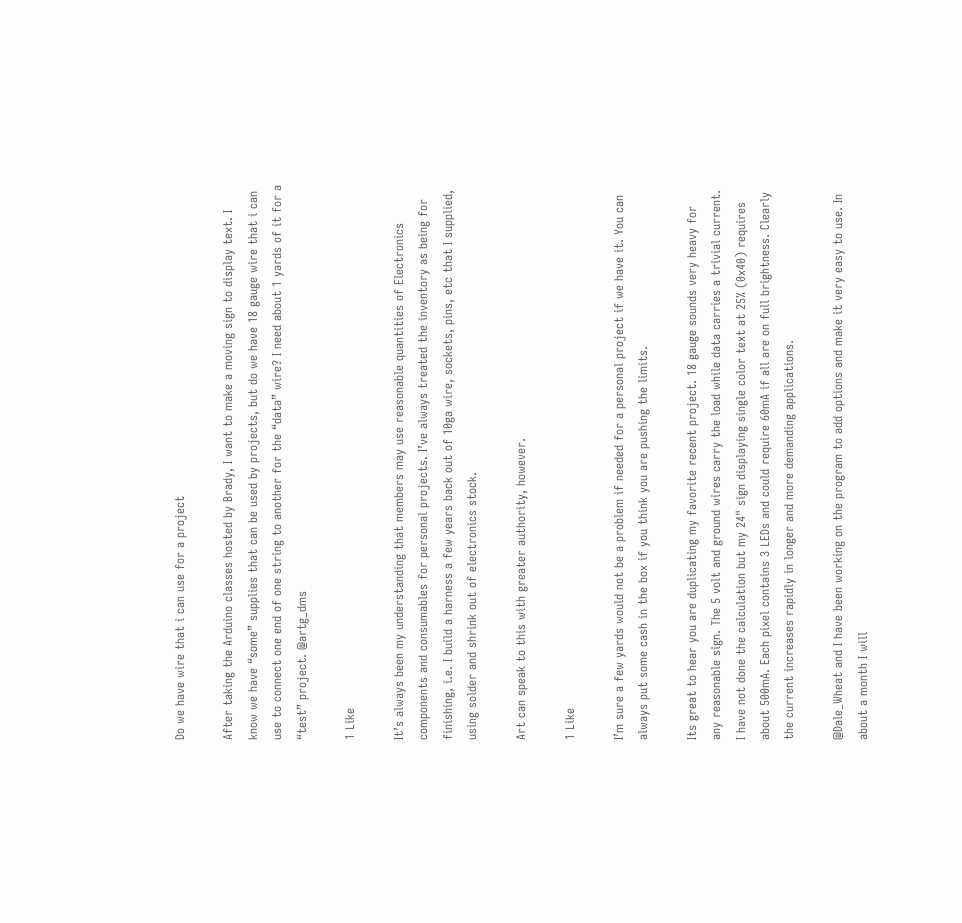Do we have wire that i can use for a project

After taking the Arduino classes hosted by Brady, I want to make a moving sign to display text. I know we have “some” supplies that can be used by projects, but do we have 18 gauge wire that i can use to connect one end of one string to another for the “data” wire? I need about 1 yards of it for a “test” project. @artg_dms

1 Like

It’s always been my understanding that members may use reasonable quantities of Electronics components and consumables for personal projects. I’ve always treated the inventory as being for finishing, i.e. I build a harness a few years back out of 10ga wire, sockets, pins, etc that I supplied, using solder and shrink out of electronics stock.

Art can speak to this with greater authority, however.

1 Like

I’m sure a few yards would not be a problem if needed for a personal project if we have it. You can always put some cash in the box if you think you are pushing the limits.

Its great to hear you are duplicating my favorite recent project. 18 gauge sounds very heavy for any reasonable sign. The 5 volt and ground wires carry the load while data carries a trivial current. I have not done the calculation but my 24" sign displaying single color text at 25% (0x40) requires about 500mA. Each pixel contains 3 LEDs and could require 60mA if all are on full brightness. Clearly the current increases rapidly in longer and more demanding applications.

@Dale_Wheat and I have been working on the program to add options and make it very easy to use. In about a month I will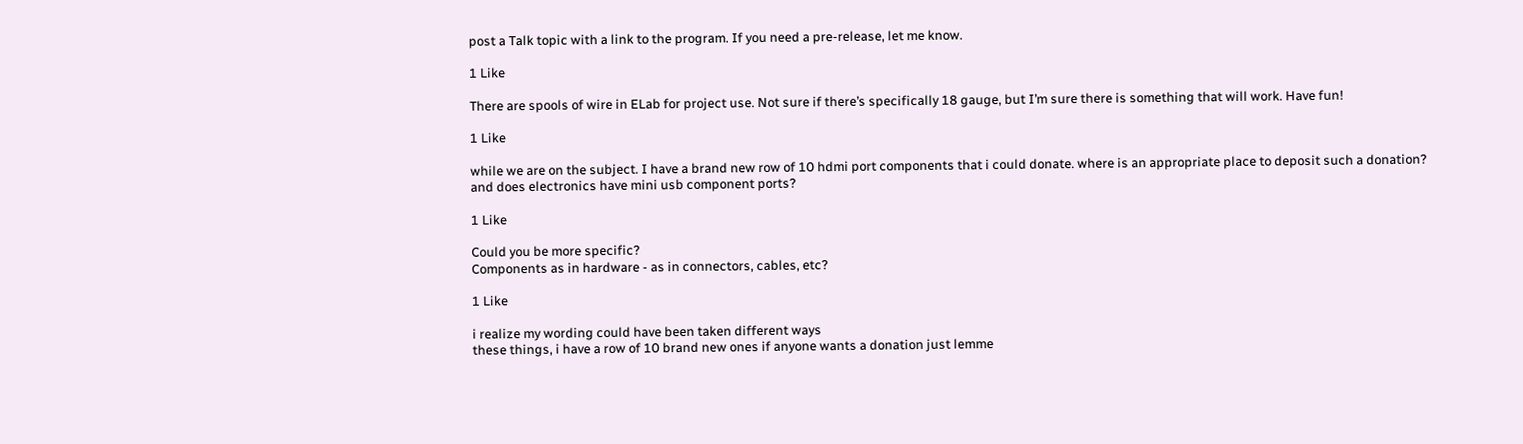post a Talk topic with a link to the program. If you need a pre-release, let me know.

1 Like

There are spools of wire in ELab for project use. Not sure if there’s specifically 18 gauge, but I’m sure there is something that will work. Have fun!

1 Like

while we are on the subject. I have a brand new row of 10 hdmi port components that i could donate. where is an appropriate place to deposit such a donation?
and does electronics have mini usb component ports?

1 Like

Could you be more specific?
Components as in hardware - as in connectors, cables, etc?

1 Like

i realize my wording could have been taken different ways
these things, i have a row of 10 brand new ones if anyone wants a donation just lemme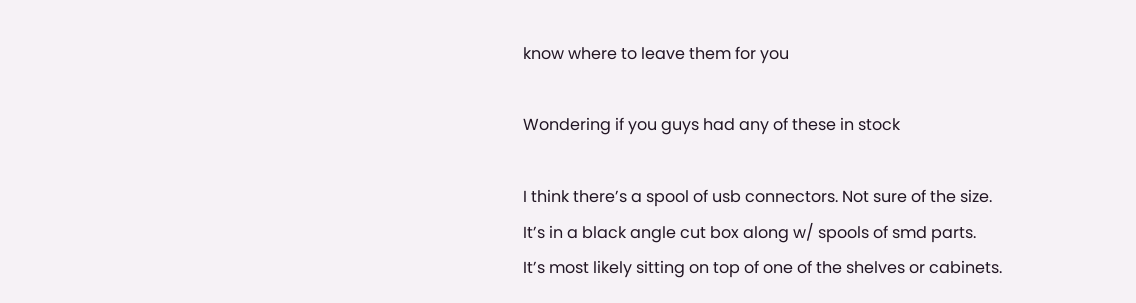know where to leave them for you

Wondering if you guys had any of these in stock

I think there’s a spool of usb connectors. Not sure of the size.
It’s in a black angle cut box along w/ spools of smd parts.
It’s most likely sitting on top of one of the shelves or cabinets.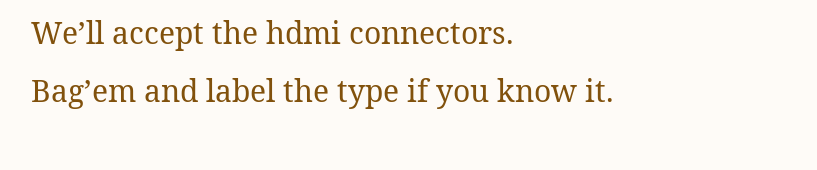We’ll accept the hdmi connectors.
Bag’em and label the type if you know it.